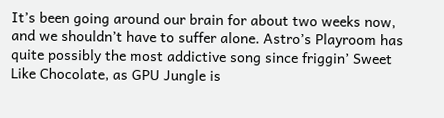It’s been going around our brain for about two weeks now, and we shouldn’t have to suffer alone. Astro’s Playroom has quite possibly the most addictive song since friggin’ Sweet Like Chocolate, as GPU Jungle is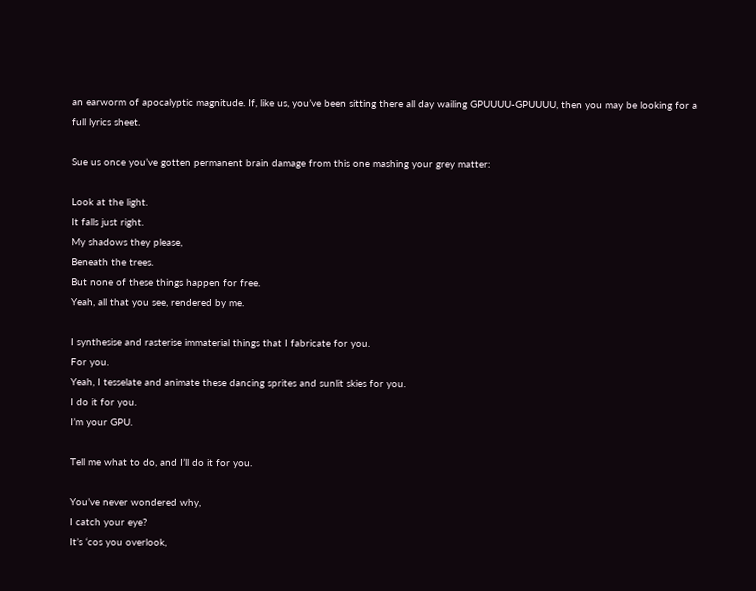an earworm of apocalyptic magnitude. If, like us, you’ve been sitting there all day wailing GPUUUU-GPUUUU, then you may be looking for a full lyrics sheet.

Sue us once you’ve gotten permanent brain damage from this one mashing your grey matter:

Look at the light.
It falls just right.
My shadows they please,
Beneath the trees.
But none of these things happen for free.
Yeah, all that you see, rendered by me.

I synthesise and rasterise immaterial things that I fabricate for you.
For you.
Yeah, I tesselate and animate these dancing sprites and sunlit skies for you.
I do it for you.
I’m your GPU.

Tell me what to do, and I’ll do it for you.

You’ve never wondered why,
I catch your eye?
It’s ‘cos you overlook,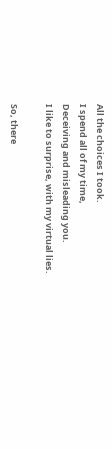All the choices I took.
I spend all of my time,
Deceiving and misleading you.
I like to surprise, with my virtual lies.

So, there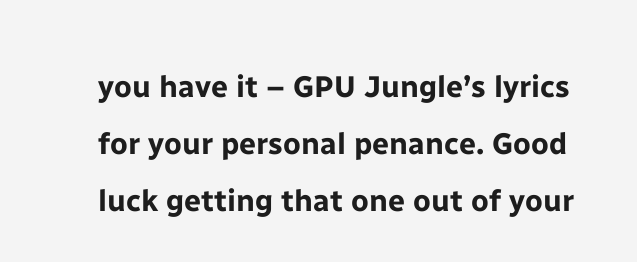you have it – GPU Jungle’s lyrics for your personal penance. Good luck getting that one out of your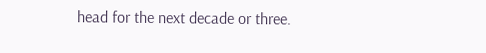head for the next decade or three.